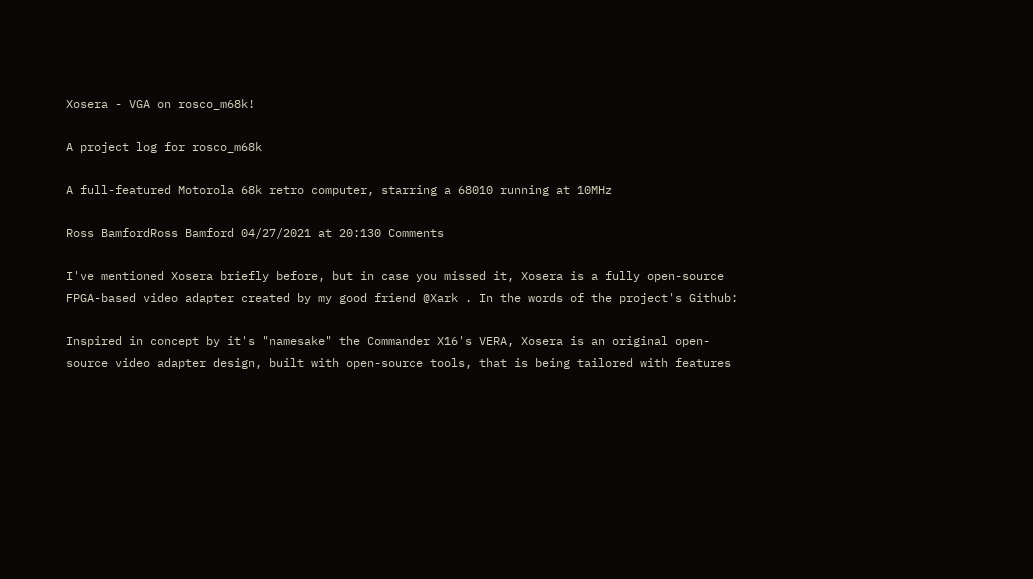Xosera - VGA on rosco_m68k!

A project log for rosco_m68k

A full-featured Motorola 68k retro computer, starring a 68010 running at 10MHz

Ross BamfordRoss Bamford 04/27/2021 at 20:130 Comments

I've mentioned Xosera briefly before, but in case you missed it, Xosera is a fully open-source FPGA-based video adapter created by my good friend @Xark . In the words of the project's Github:

Inspired in concept by it's "namesake" the Commander X16's VERA, Xosera is an original open-source video adapter design, built with open-source tools, that is being tailored with features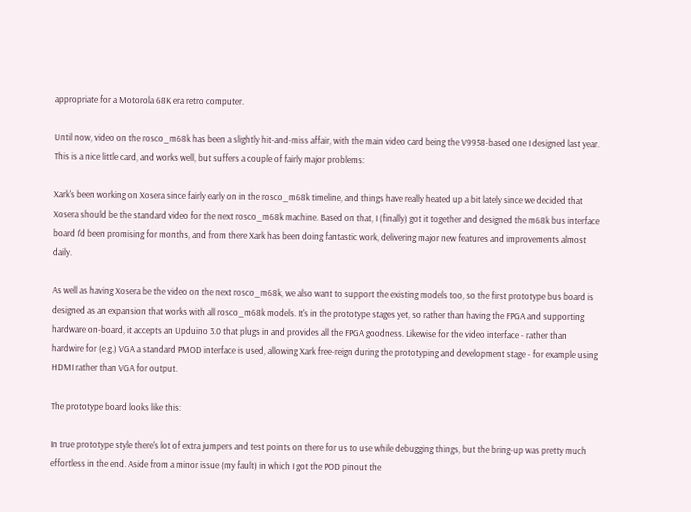appropriate for a Motorola 68K era retro computer.

Until now, video on the rosco_m68k has been a slightly hit-and-miss affair, with the main video card being the V9958-based one I designed last year. This is a nice little card, and works well, but suffers a couple of fairly major problems:

Xark's been working on Xosera since fairly early on in the rosco_m68k timeline, and things have really heated up a bit lately since we decided that Xosera should be the standard video for the next rosco_m68k machine. Based on that, I (finally) got it together and designed the m68k bus interface board I'd been promising for months, and from there Xark has been doing fantastic work, delivering major new features and improvements almost daily.

As well as having Xosera be the video on the next rosco_m68k, we also want to support the existing models too, so the first prototype bus board is designed as an expansion that works with all rosco_m68k models. It's in the prototype stages yet, so rather than having the FPGA and supporting hardware on-board, it accepts an Upduino 3.0 that plugs in and provides all the FPGA goodness. Likewise for the video interface - rather than hardwire for (e.g.) VGA a standard PMOD interface is used, allowing Xark free-reign during the prototyping and development stage - for example using HDMI rather than VGA for output.

The prototype board looks like this:

In true prototype style there's lot of extra jumpers and test points on there for us to use while debugging things, but the bring-up was pretty much effortless in the end. Aside from a minor issue (my fault) in which I got the POD pinout the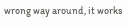wrong way around, it works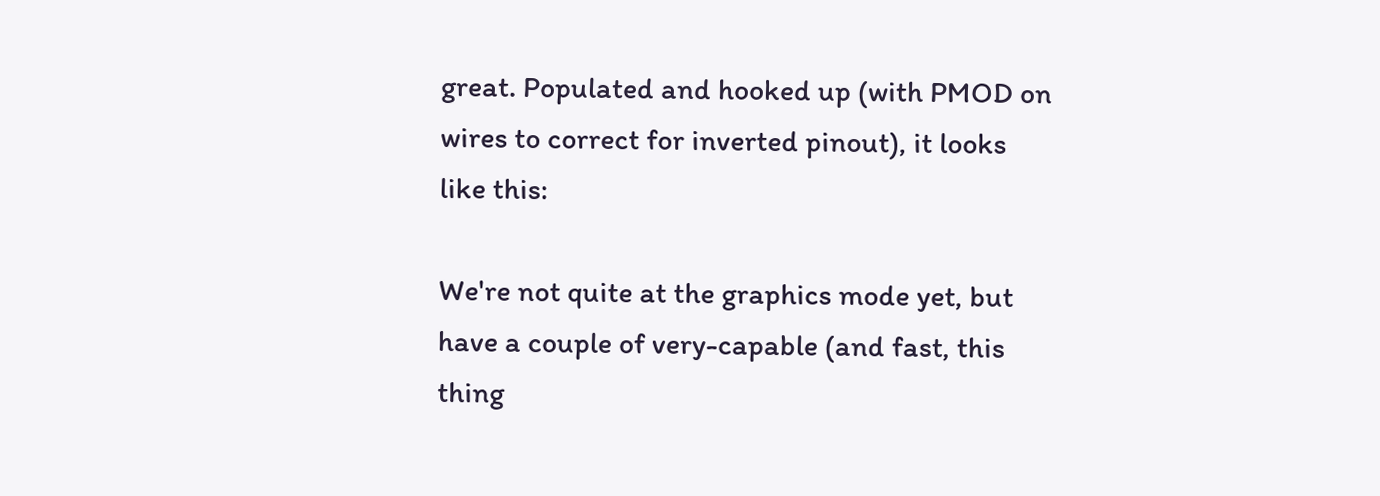great. Populated and hooked up (with PMOD on wires to correct for inverted pinout), it looks like this:

We're not quite at the graphics mode yet, but have a couple of very-capable (and fast, this thing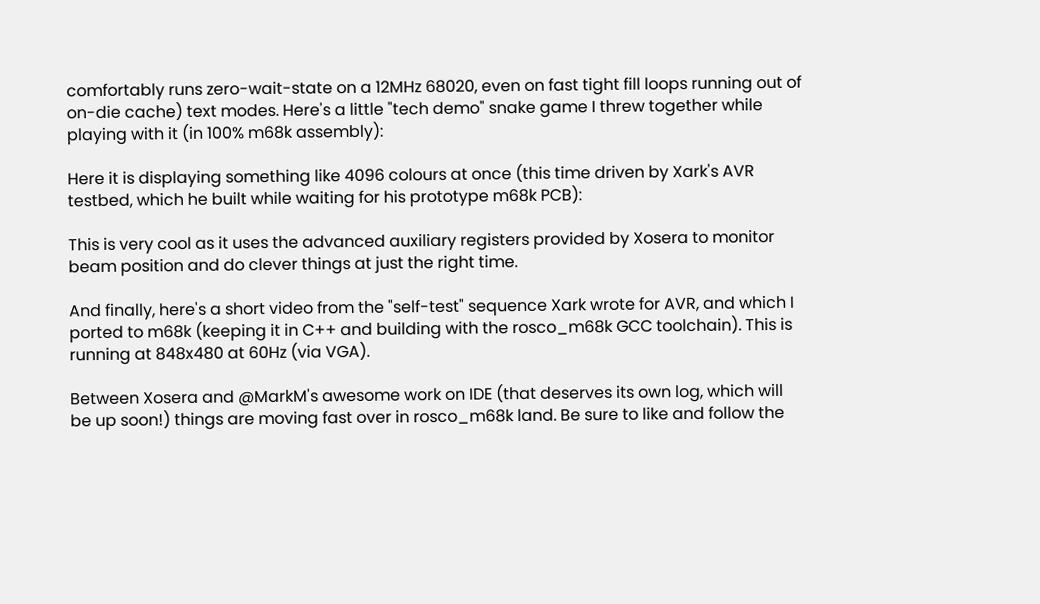comfortably runs zero-wait-state on a 12MHz 68020, even on fast tight fill loops running out of on-die cache) text modes. Here's a little "tech demo" snake game I threw together while playing with it (in 100% m68k assembly):

Here it is displaying something like 4096 colours at once (this time driven by Xark's AVR testbed, which he built while waiting for his prototype m68k PCB):

This is very cool as it uses the advanced auxiliary registers provided by Xosera to monitor beam position and do clever things at just the right time.

And finally, here's a short video from the "self-test" sequence Xark wrote for AVR, and which I ported to m68k (keeping it in C++ and building with the rosco_m68k GCC toolchain). This is running at 848x480 at 60Hz (via VGA).

Between Xosera and @MarkM's awesome work on IDE (that deserves its own log, which will be up soon!) things are moving fast over in rosco_m68k land. Be sure to like and follow the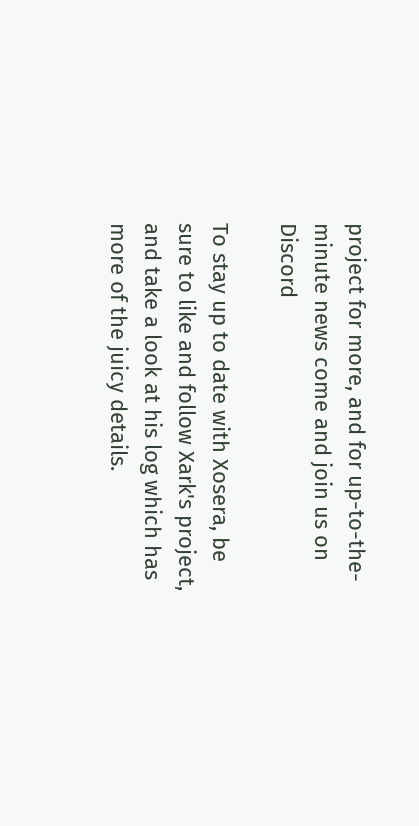project for more, and for up-to-the-minute news come and join us on Discord

To stay up to date with Xosera, be sure to like and follow Xark's project, and take a look at his log which has more of the juicy details.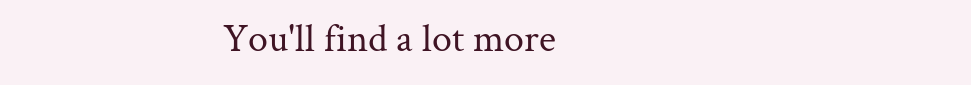You'll find a lot more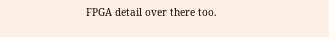FPGA detail over there too.